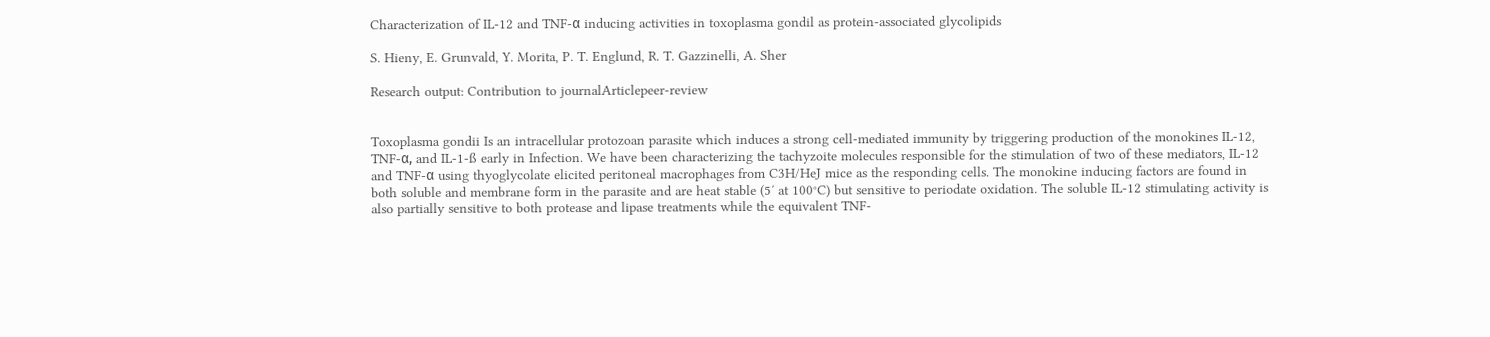Characterization of IL-12 and TNF-α inducing activities in toxoplasma gondil as protein-associated glycolipids

S. Hieny, E. Grunvald, Y. Morita, P. T. Englund, R. T. Gazzinelli, A. Sher

Research output: Contribution to journalArticlepeer-review


Toxoplasma gondii Is an intracellular protozoan parasite which induces a strong cell-mediated immunity by triggering production of the monokines IL-12, TNF-α, and IL-1-ß early in Infection. We have been characterizing the tachyzoite molecules responsible for the stimulation of two of these mediators, IL-12 and TNF-α using thyoglycolate elicited peritoneal macrophages from C3H/HeJ mice as the responding cells. The monokine inducing factors are found in both soluble and membrane form in the parasite and are heat stable (5′ at 100°C) but sensitive to periodate oxidation. The soluble IL-12 stimulating activity is also partially sensitive to both protease and lipase treatments while the equivalent TNF-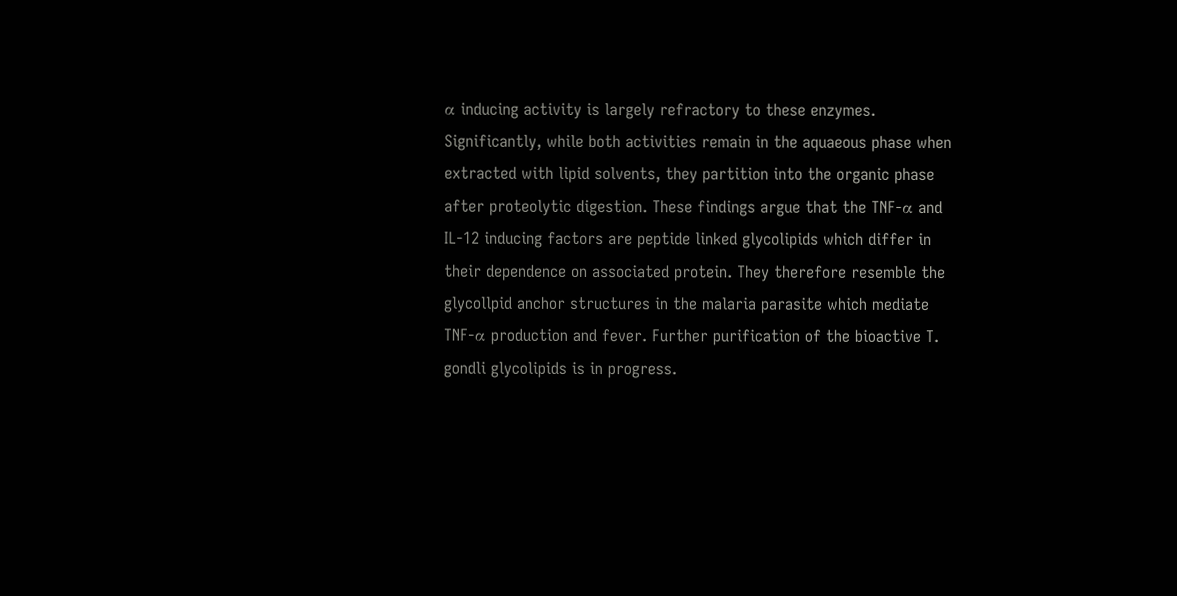α inducing activity is largely refractory to these enzymes. Significantly, while both activities remain in the aquaeous phase when extracted with lipid solvents, they partition into the organic phase after proteolytic digestion. These findings argue that the TNF-α and IL-12 inducing factors are peptide linked glycolipids which differ in their dependence on associated protein. They therefore resemble the glycollpid anchor structures in the malaria parasite which mediate TNF-α production and fever. Further purification of the bioactive T. gondli glycolipids is in progress.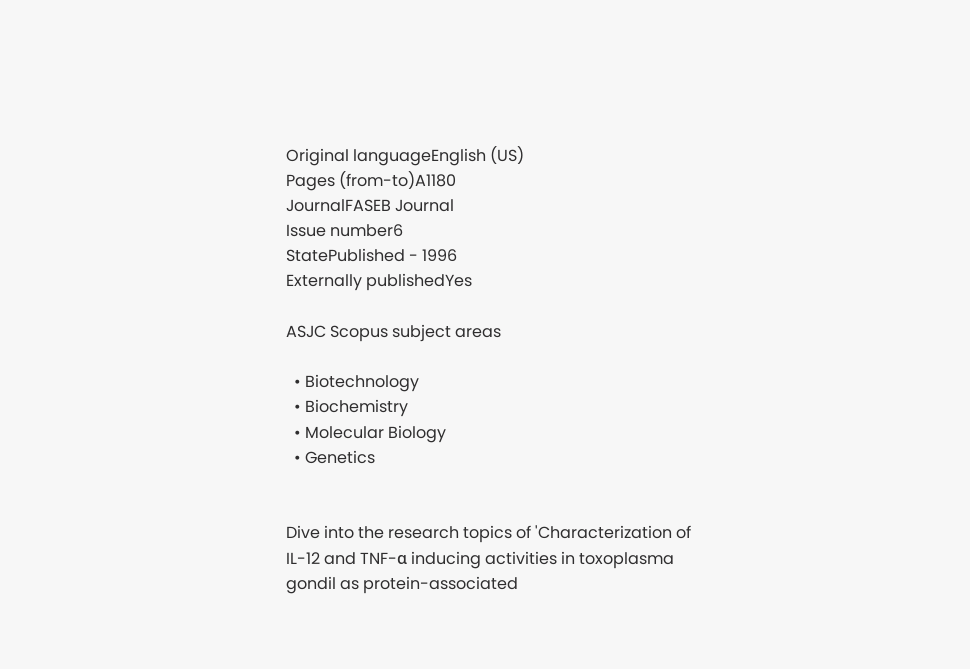Original languageEnglish (US)
Pages (from-to)A1180
JournalFASEB Journal
Issue number6
StatePublished - 1996
Externally publishedYes

ASJC Scopus subject areas

  • Biotechnology
  • Biochemistry
  • Molecular Biology
  • Genetics


Dive into the research topics of 'Characterization of IL-12 and TNF-α inducing activities in toxoplasma gondil as protein-associated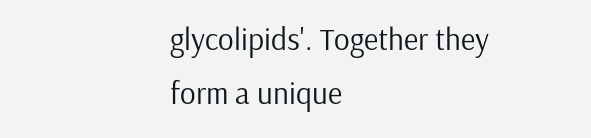glycolipids'. Together they form a unique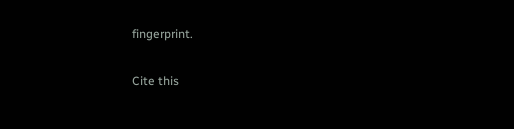fingerprint.

Cite this